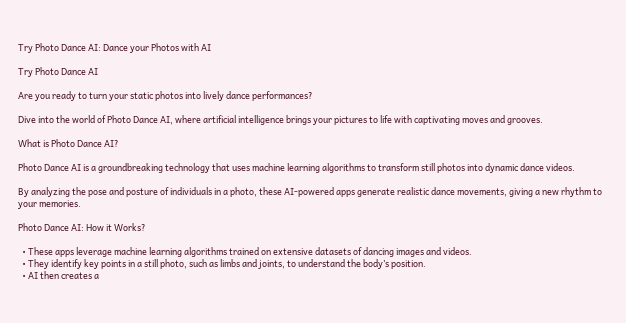Try Photo Dance AI: Dance your Photos with AI

Try Photo Dance AI

Are you ready to turn your static photos into lively dance performances?

Dive into the world of Photo Dance AI, where artificial intelligence brings your pictures to life with captivating moves and grooves.

What is Photo Dance AI?

Photo Dance AI is a groundbreaking technology that uses machine learning algorithms to transform still photos into dynamic dance videos.

By analyzing the pose and posture of individuals in a photo, these AI-powered apps generate realistic dance movements, giving a new rhythm to your memories.

Photo Dance AI: How it Works?

  • These apps leverage machine learning algorithms trained on extensive datasets of dancing images and videos.
  • They identify key points in a still photo, such as limbs and joints, to understand the body’s position.
  • AI then creates a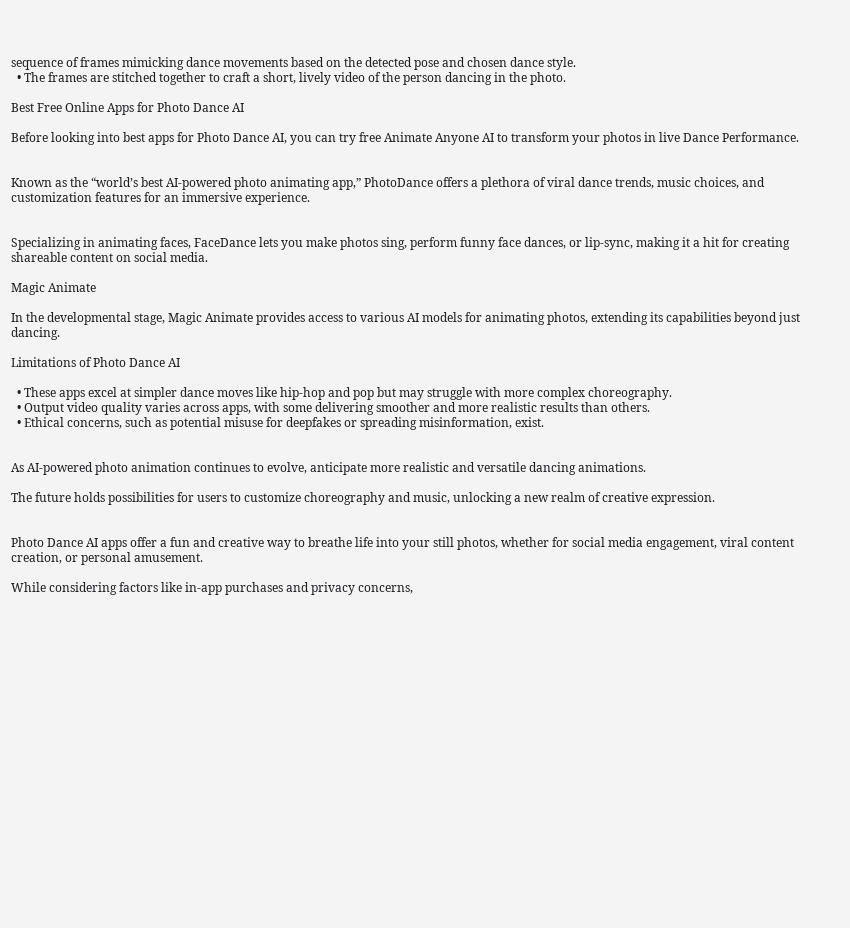sequence of frames mimicking dance movements based on the detected pose and chosen dance style.
  • The frames are stitched together to craft a short, lively video of the person dancing in the photo.

Best Free Online Apps for Photo Dance AI

Before looking into best apps for Photo Dance AI, you can try free Animate Anyone AI to transform your photos in live Dance Performance.


Known as the “world’s best AI-powered photo animating app,” PhotoDance offers a plethora of viral dance trends, music choices, and customization features for an immersive experience.


Specializing in animating faces, FaceDance lets you make photos sing, perform funny face dances, or lip-sync, making it a hit for creating shareable content on social media.

Magic Animate

In the developmental stage, Magic Animate provides access to various AI models for animating photos, extending its capabilities beyond just dancing.

Limitations of Photo Dance AI

  • These apps excel at simpler dance moves like hip-hop and pop but may struggle with more complex choreography.
  • Output video quality varies across apps, with some delivering smoother and more realistic results than others.
  • Ethical concerns, such as potential misuse for deepfakes or spreading misinformation, exist.


As AI-powered photo animation continues to evolve, anticipate more realistic and versatile dancing animations.

The future holds possibilities for users to customize choreography and music, unlocking a new realm of creative expression.


Photo Dance AI apps offer a fun and creative way to breathe life into your still photos, whether for social media engagement, viral content creation, or personal amusement.

While considering factors like in-app purchases and privacy concerns,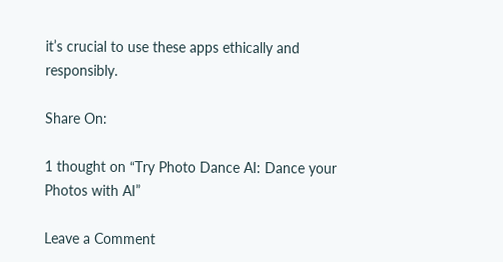it’s crucial to use these apps ethically and responsibly.

Share On:

1 thought on “Try Photo Dance AI: Dance your Photos with AI”

Leave a Comment